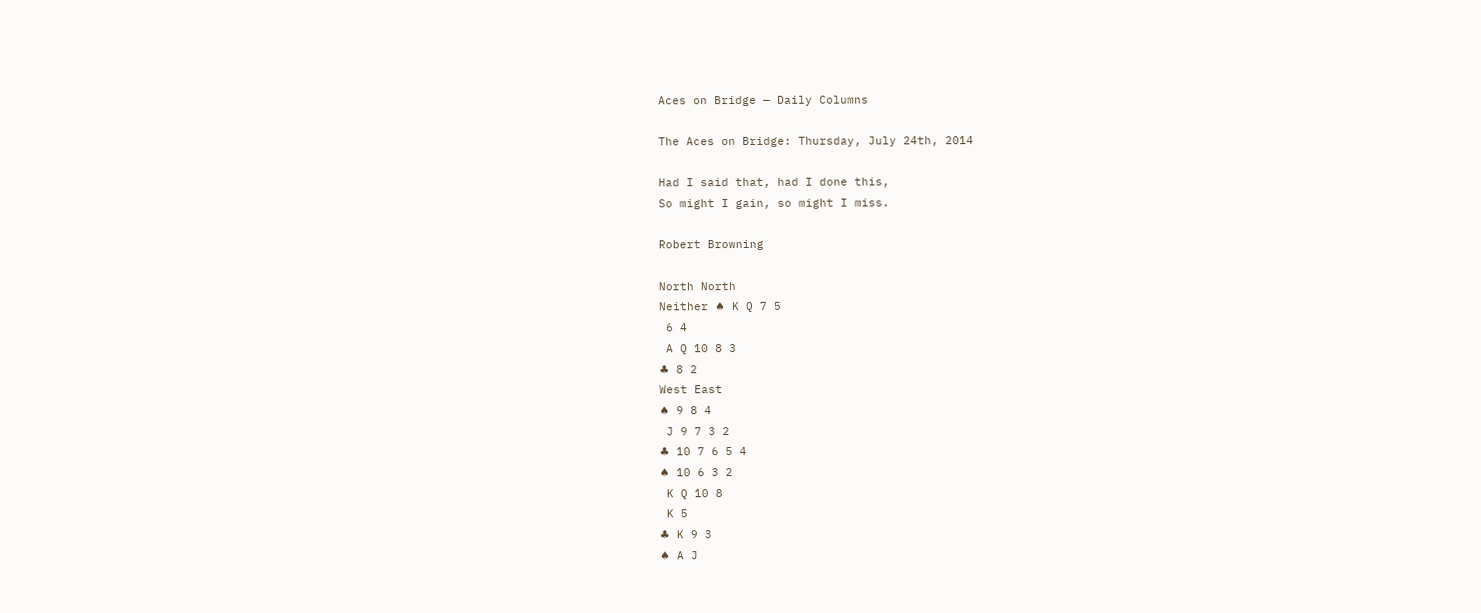Aces on Bridge — Daily Columns

The Aces on Bridge: Thursday, July 24th, 2014

Had I said that, had I done this,
So might I gain, so might I miss.

Robert Browning

North North
Neither ♠ K Q 7 5
 6 4
 A Q 10 8 3
♣ 8 2
West East
♠ 9 8 4
 J 9 7 3 2
♣ 10 7 6 5 4
♠ 10 6 3 2
 K Q 10 8
 K 5
♣ K 9 3
♠ A J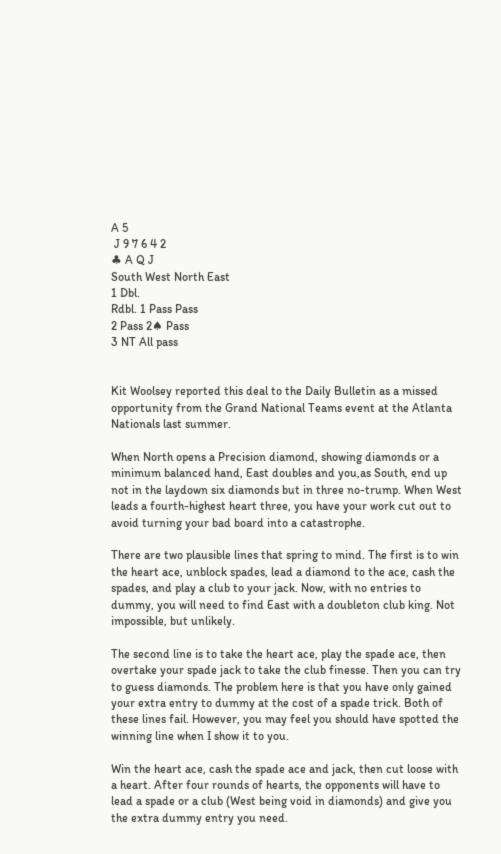A 5
 J 9 7 6 4 2
♣ A Q J
South West North East
1 Dbl.
Rdbl. 1 Pass Pass
2 Pass 2♠ Pass
3 NT All pass


Kit Woolsey reported this deal to the Daily Bulletin as a missed opportunity from the Grand National Teams event at the Atlanta Nationals last summer.

When North opens a Precision diamond, showing diamonds or a minimum balanced hand, East doubles and you,as South, end up not in the laydown six diamonds but in three no-trump. When West leads a fourth-highest heart three, you have your work cut out to avoid turning your bad board into a catastrophe.

There are two plausible lines that spring to mind. The first is to win the heart ace, unblock spades, lead a diamond to the ace, cash the spades, and play a club to your jack. Now, with no entries to dummy, you will need to find East with a doubleton club king. Not impossible, but unlikely.

The second line is to take the heart ace, play the spade ace, then overtake your spade jack to take the club finesse. Then you can try to guess diamonds. The problem here is that you have only gained your extra entry to dummy at the cost of a spade trick. Both of these lines fail. However, you may feel you should have spotted the winning line when I show it to you.

Win the heart ace, cash the spade ace and jack, then cut loose with a heart. After four rounds of hearts, the opponents will have to lead a spade or a club (West being void in diamonds) and give you the extra dummy entry you need.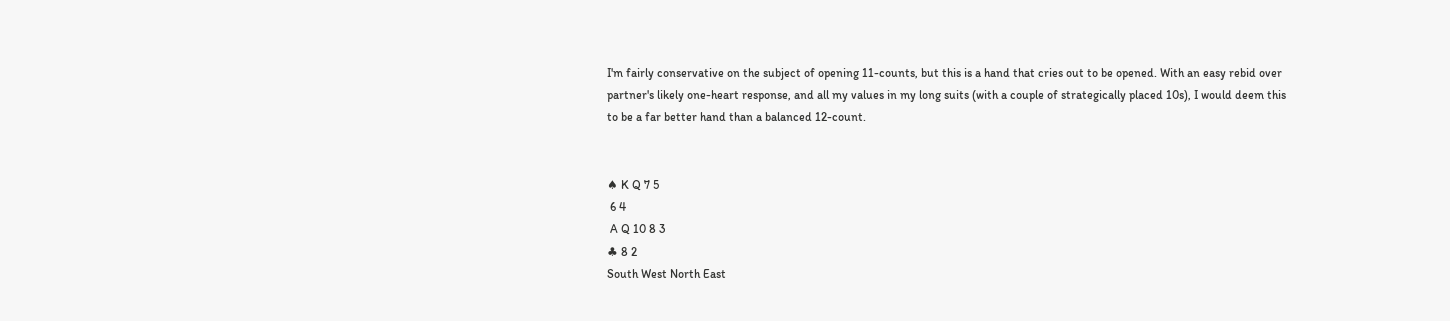I'm fairly conservative on the subject of opening 11-counts, but this is a hand that cries out to be opened. With an easy rebid over partner's likely one-heart response, and all my values in my long suits (with a couple of strategically placed 10s), I would deem this to be a far better hand than a balanced 12-count.


♠ K Q 7 5
 6 4
 A Q 10 8 3
♣ 8 2
South West North East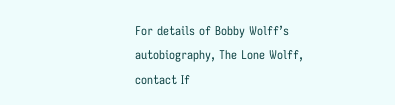For details of Bobby Wolff’s autobiography, The Lone Wolff, contact If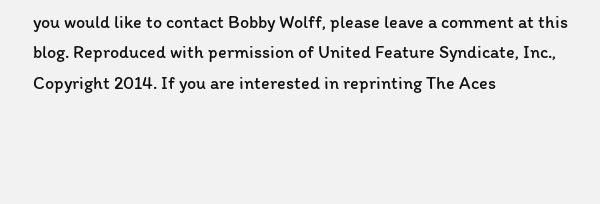you would like to contact Bobby Wolff, please leave a comment at this blog. Reproduced with permission of United Feature Syndicate, Inc., Copyright 2014. If you are interested in reprinting The Aces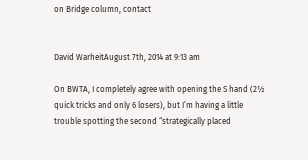on Bridge column, contact


David WarheitAugust 7th, 2014 at 9:13 am

On BWTA, I completely agree with opening the S hand (2½ quick tricks and only 6 losers), but I’m having a little trouble spotting the second “strategically placed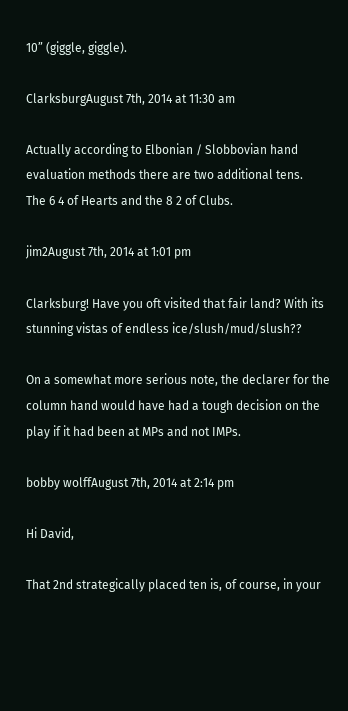10” (giggle, giggle).

ClarksburgAugust 7th, 2014 at 11:30 am

Actually according to Elbonian / Slobbovian hand evaluation methods there are two additional tens.
The 6 4 of Hearts and the 8 2 of Clubs.

jim2August 7th, 2014 at 1:01 pm

Clarksburg! Have you oft visited that fair land? With its stunning vistas of endless ice/slush/mud/slush??

On a somewhat more serious note, the declarer for the column hand would have had a tough decision on the play if it had been at MPs and not IMPs.

bobby wolffAugust 7th, 2014 at 2:14 pm

Hi David,

That 2nd strategically placed ten is, of course, in your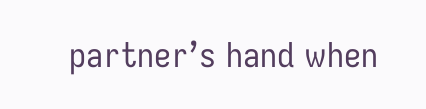partner’s hand when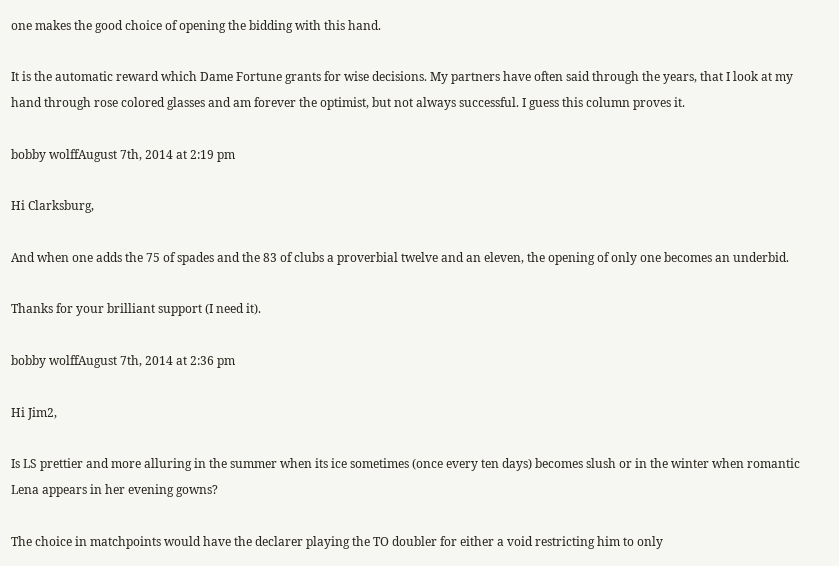one makes the good choice of opening the bidding with this hand.

It is the automatic reward which Dame Fortune grants for wise decisions. My partners have often said through the years, that I look at my hand through rose colored glasses and am forever the optimist, but not always successful. I guess this column proves it.

bobby wolffAugust 7th, 2014 at 2:19 pm

Hi Clarksburg,

And when one adds the 75 of spades and the 83 of clubs a proverbial twelve and an eleven, the opening of only one becomes an underbid.

Thanks for your brilliant support (I need it).

bobby wolffAugust 7th, 2014 at 2:36 pm

Hi Jim2,

Is LS prettier and more alluring in the summer when its ice sometimes (once every ten days) becomes slush or in the winter when romantic Lena appears in her evening gowns?

The choice in matchpoints would have the declarer playing the TO doubler for either a void restricting him to only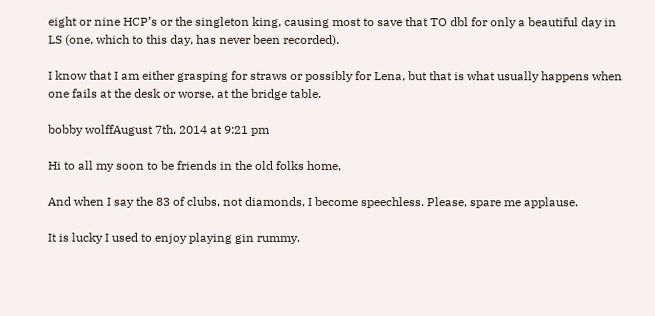eight or nine HCP’s or the singleton king, causing most to save that TO dbl for only a beautiful day in LS (one, which to this day, has never been recorded).

I know that I am either grasping for straws or possibly for Lena, but that is what usually happens when one fails at the desk or worse, at the bridge table.

bobby wolffAugust 7th, 2014 at 9:21 pm

Hi to all my soon to be friends in the old folks home,

And when I say the 83 of clubs, not diamonds, I become speechless. Please, spare me applause.

It is lucky I used to enjoy playing gin rummy.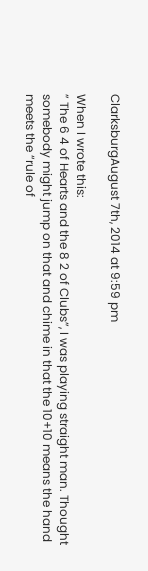ClarksburgAugust 7th, 2014 at 9:59 pm

When I wrote this:
” The 6 4 of Hearts and the 8 2 of Clubs”, I was playing straight man. Thought somebody might jump on that and chime in that the 10+10 means the hand meets the “rule of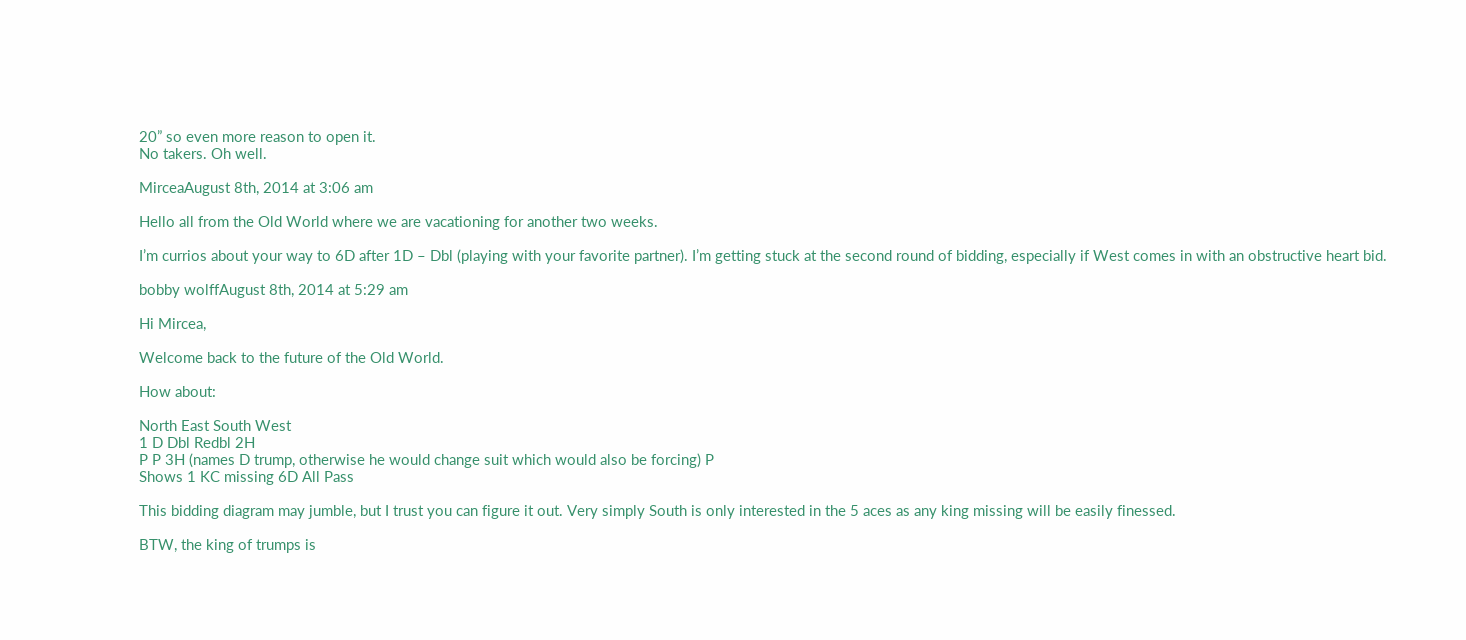20” so even more reason to open it.
No takers. Oh well.

MirceaAugust 8th, 2014 at 3:06 am

Hello all from the Old World where we are vacationing for another two weeks.

I’m currios about your way to 6D after 1D – Dbl (playing with your favorite partner). I’m getting stuck at the second round of bidding, especially if West comes in with an obstructive heart bid.

bobby wolffAugust 8th, 2014 at 5:29 am

Hi Mircea,

Welcome back to the future of the Old World.

How about:

North East South West
1 D Dbl Redbl 2H
P P 3H (names D trump, otherwise he would change suit which would also be forcing) P
Shows 1 KC missing 6D All Pass

This bidding diagram may jumble, but I trust you can figure it out. Very simply South is only interested in the 5 aces as any king missing will be easily finessed.

BTW, the king of trumps is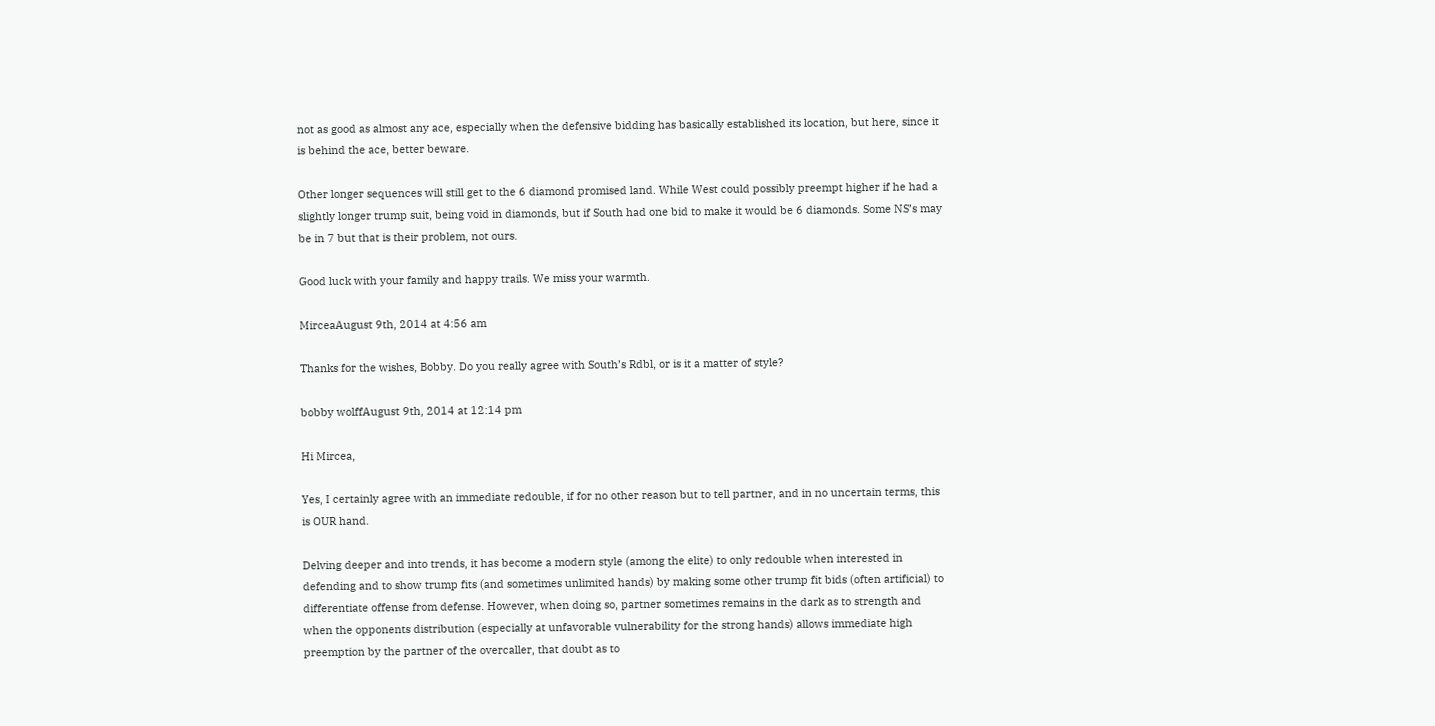not as good as almost any ace, especially when the defensive bidding has basically established its location, but here, since it is behind the ace, better beware.

Other longer sequences will still get to the 6 diamond promised land. While West could possibly preempt higher if he had a slightly longer trump suit, being void in diamonds, but if South had one bid to make it would be 6 diamonds. Some NS’s may be in 7 but that is their problem, not ours.

Good luck with your family and happy trails. We miss your warmth.

MirceaAugust 9th, 2014 at 4:56 am

Thanks for the wishes, Bobby. Do you really agree with South’s Rdbl, or is it a matter of style?

bobby wolffAugust 9th, 2014 at 12:14 pm

Hi Mircea,

Yes, I certainly agree with an immediate redouble, if for no other reason but to tell partner, and in no uncertain terms, this is OUR hand.

Delving deeper and into trends, it has become a modern style (among the elite) to only redouble when interested in defending and to show trump fits (and sometimes unlimited hands) by making some other trump fit bids (often artificial) to differentiate offense from defense. However, when doing so, partner sometimes remains in the dark as to strength and when the opponents distribution (especially at unfavorable vulnerability for the strong hands) allows immediate high preemption by the partner of the overcaller, that doubt as to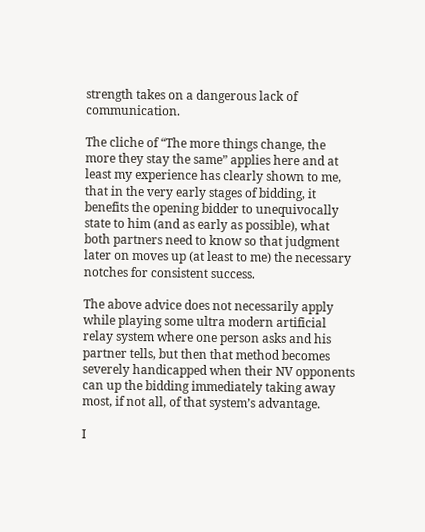strength takes on a dangerous lack of communication.

The cliche of “The more things change, the more they stay the same” applies here and at least my experience has clearly shown to me, that in the very early stages of bidding, it benefits the opening bidder to unequivocally state to him (and as early as possible), what both partners need to know so that judgment later on moves up (at least to me) the necessary notches for consistent success.

The above advice does not necessarily apply while playing some ultra modern artificial relay system where one person asks and his partner tells, but then that method becomes severely handicapped when their NV opponents can up the bidding immediately taking away most, if not all, of that system’s advantage.

I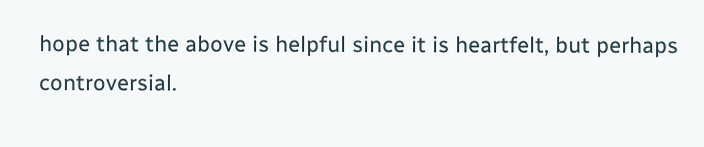hope that the above is helpful since it is heartfelt, but perhaps controversial.